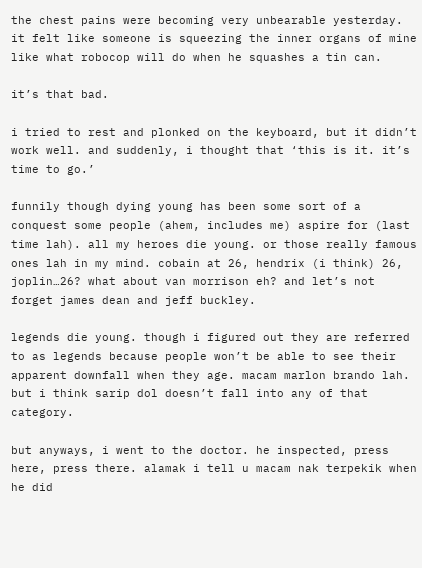the chest pains were becoming very unbearable yesterday. it felt like someone is squeezing the inner organs of mine like what robocop will do when he squashes a tin can.

it’s that bad.

i tried to rest and plonked on the keyboard, but it didn’t work well. and suddenly, i thought that ‘this is it. it’s time to go.’

funnily though dying young has been some sort of a conquest some people (ahem, includes me) aspire for (last time lah). all my heroes die young. or those really famous ones lah in my mind. cobain at 26, hendrix (i think) 26, joplin…26? what about van morrison eh? and let’s not forget james dean and jeff buckley.

legends die young. though i figured out they are referred to as legends because people won’t be able to see their apparent downfall when they age. macam marlon brando lah. but i think sarip dol doesn’t fall into any of that category.

but anyways, i went to the doctor. he inspected, press here, press there. alamak i tell u macam nak terpekik when he did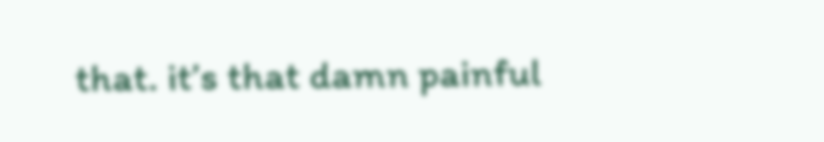that. it’s that damn painful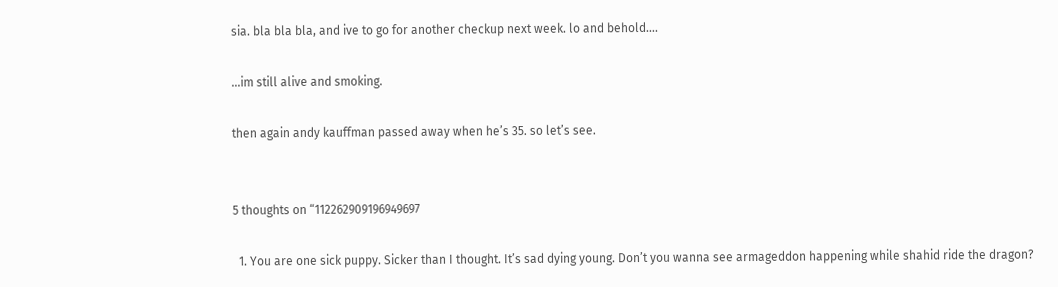sia. bla bla bla, and ive to go for another checkup next week. lo and behold….

…im still alive and smoking.

then again andy kauffman passed away when he’s 35. so let’s see.


5 thoughts on “112262909196949697

  1. You are one sick puppy. Sicker than I thought. It’s sad dying young. Don’t you wanna see armageddon happening while shahid ride the dragon?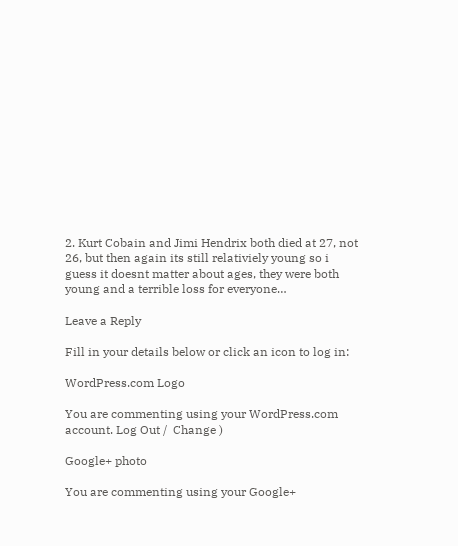2. Kurt Cobain and Jimi Hendrix both died at 27, not 26, but then again its still relativiely young so i guess it doesnt matter about ages, they were both young and a terrible loss for everyone…

Leave a Reply

Fill in your details below or click an icon to log in:

WordPress.com Logo

You are commenting using your WordPress.com account. Log Out /  Change )

Google+ photo

You are commenting using your Google+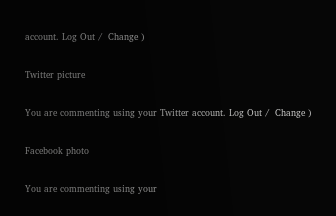account. Log Out /  Change )

Twitter picture

You are commenting using your Twitter account. Log Out /  Change )

Facebook photo

You are commenting using your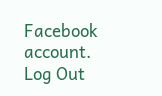Facebook account. Log Out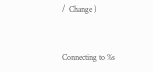/  Change )


Connecting to %s